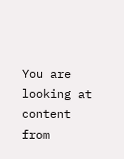You are looking at content from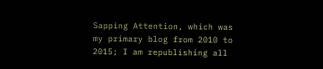Sapping Attention, which was my primary blog from 2010 to 2015; I am republishing all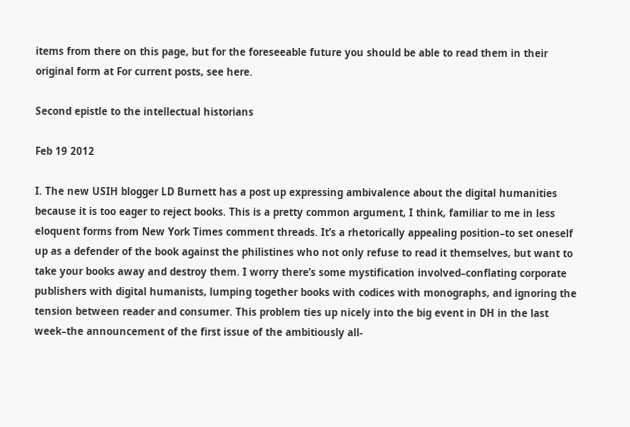items from there on this page, but for the foreseeable future you should be able to read them in their original form at For current posts, see here.

Second epistle to the intellectual historians

Feb 19 2012

I. The new USIH blogger LD Burnett has a post up expressing ambivalence about the digital humanities because it is too eager to reject books. This is a pretty common argument, I think, familiar to me in less eloquent forms from New York Times comment threads. It’s a rhetorically appealing position–to set oneself up as a defender of the book against the philistines who not only refuse to read it themselves, but want to take your books away and destroy them. I worry there’s some mystification involved–conflating corporate publishers with digital humanists, lumping together books with codices with monographs, and ignoring the tension between reader and consumer. This problem ties up nicely into the big event in DH in the last week–the announcement of the first issue of the ambitiously all-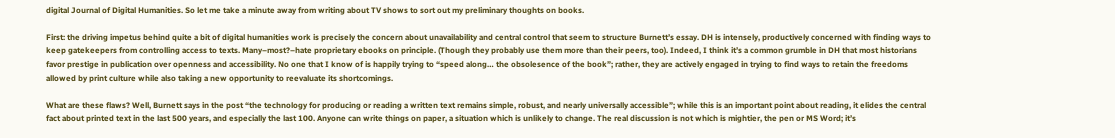digital Journal of Digital Humanities. So let me take a minute away from writing about TV shows to sort out my preliminary thoughts on books.

First: the driving impetus behind quite a bit of digital humanities work is precisely the concern about unavailability and central control that seem to structure Burnett’s essay. DH is intensely, productively concerned with finding ways to keep gatekeepers from controlling access to texts. Many–most?–hate proprietary ebooks on principle. (Though they probably use them more than their peers, too). Indeed, I think it’s a common grumble in DH that most historians favor prestige in publication over openness and accessibility. No one that I know of is happily trying to “speed along… the obsolesence of the book”; rather, they are actively engaged in trying to find ways to retain the freedoms allowed by print culture while also taking a new opportunity to reevaluate its shortcomings.

What are these flaws? Well, Burnett says in the post “the technology for producing or reading a written text remains simple, robust, and nearly universally accessible”; while this is an important point about reading, it elides the central fact about printed text in the last 500 years, and especially the last 100. Anyone can write things on paper, a situation which is unlikely to change. The real discussion is not which is mightier, the pen or MS Word; it’s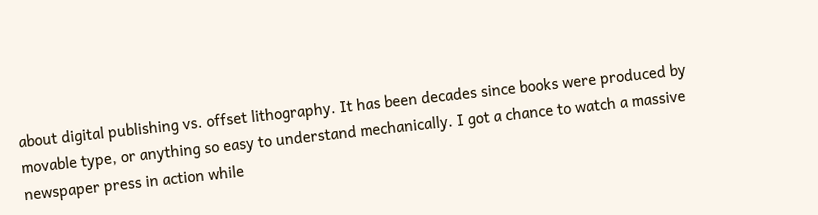about digital publishing vs. offset lithography. It has been decades since books were produced by movable type, or anything so easy to understand mechanically. I got a chance to watch a massive newspaper press in action while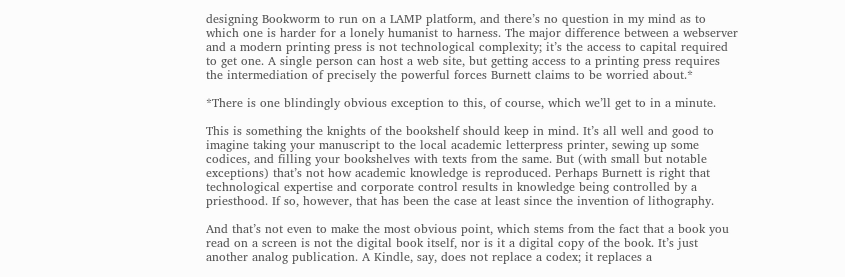designing Bookworm to run on a LAMP platform, and there’s no question in my mind as to which one is harder for a lonely humanist to harness. The major difference between a webserver and a modern printing press is not technological complexity; it’s the access to capital required to get one. A single person can host a web site, but getting access to a printing press requires the intermediation of precisely the powerful forces Burnett claims to be worried about.*

*There is one blindingly obvious exception to this, of course, which we’ll get to in a minute.

This is something the knights of the bookshelf should keep in mind. It’s all well and good to imagine taking your manuscript to the local academic letterpress printer, sewing up some codices, and filling your bookshelves with texts from the same. But (with small but notable exceptions) that’s not how academic knowledge is reproduced. Perhaps Burnett is right that technological expertise and corporate control results in knowledge being controlled by a priesthood. If so, however, that has been the case at least since the invention of lithography.

And that’s not even to make the most obvious point, which stems from the fact that a book you read on a screen is not the digital book itself, nor is it a digital copy of the book. It’s just another analog publication. A Kindle, say, does not replace a codex; it replaces a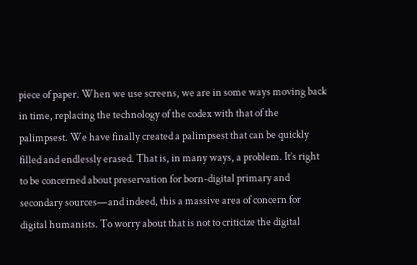piece of paper. When we use screens, we are in some ways moving back in time, replacing the technology of the codex with that of the palimpsest. We have finally created a palimpsest that can be quickly filled and endlessly erased. That is, in many ways, a problem. It’s right to be concerned about preservation for born-digital primary and secondary sources—and indeed, this a massive area of concern for digital humanists. To worry about that is not to criticize the digital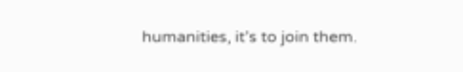humanities, it’s to join them.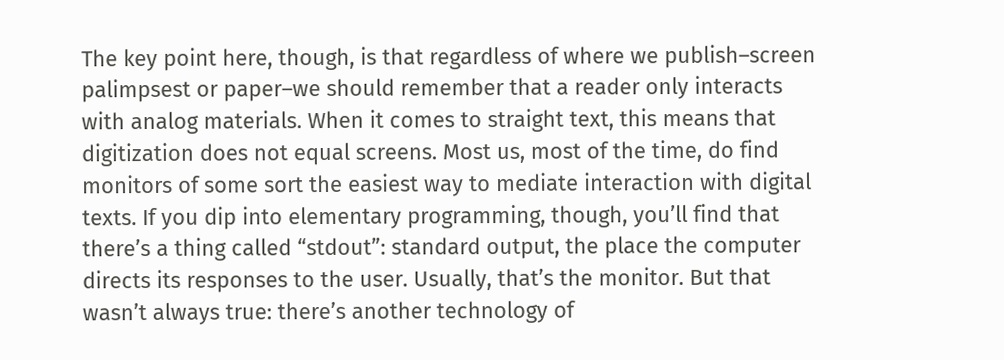The key point here, though, is that regardless of where we publish–screen palimpsest or paper–we should remember that a reader only interacts with analog materials. When it comes to straight text, this means that digitization does not equal screens. Most us, most of the time, do find monitors of some sort the easiest way to mediate interaction with digital texts. If you dip into elementary programming, though, you’ll find that there’s a thing called “stdout”: standard output, the place the computer directs its responses to the user. Usually, that’s the monitor. But that wasn’t always true: there’s another technology of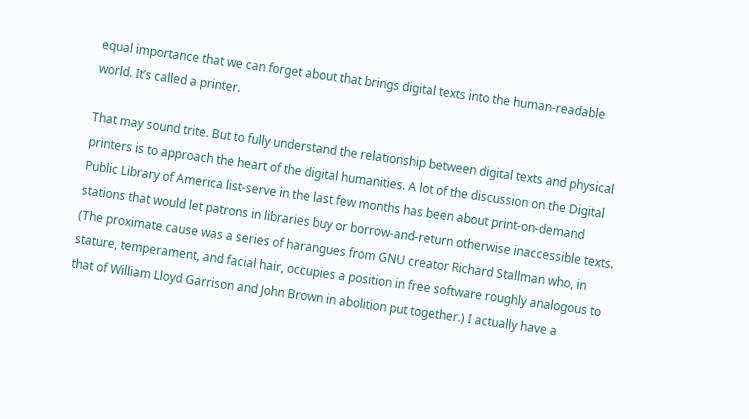equal importance that we can forget about that brings digital texts into the human-readable world. It’s called a printer.

That may sound trite. But to fully understand the relationship between digital texts and physical printers is to approach the heart of the digital humanities. A lot of the discussion on the Digital Public Library of America list-serve in the last few months has been about print-on-demand stations that would let patrons in libraries buy or borrow-and-return otherwise inaccessible texts. (The proximate cause was a series of harangues from GNU creator Richard Stallman who, in stature, temperament, and facial hair, occupies a position in free software roughly analogous to that of William Lloyd Garrison and John Brown in abolition put together.) I actually have a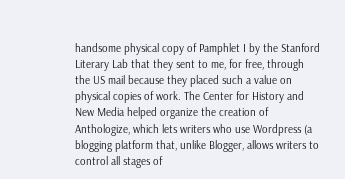handsome physical copy of Pamphlet I by the Stanford Literary Lab that they sent to me, for free, through the US mail because they placed such a value on physical copies of work. The Center for History and New Media helped organize the creation of Anthologize, which lets writers who use Wordpress (a blogging platform that, unlike Blogger, allows writers to control all stages of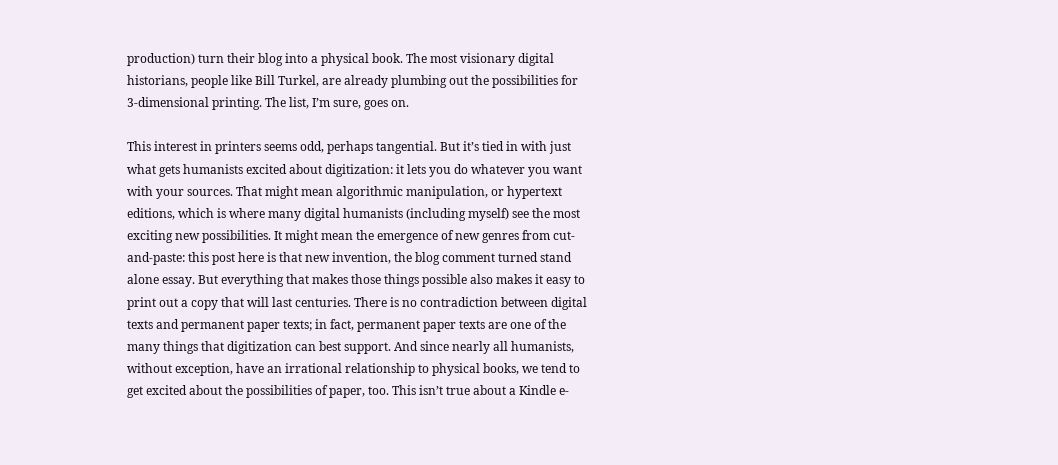production) turn their blog into a physical book. The most visionary digital historians, people like Bill Turkel, are already plumbing out the possibilities for 3-dimensional printing. The list, I’m sure, goes on.

This interest in printers seems odd, perhaps tangential. But it’s tied in with just what gets humanists excited about digitization: it lets you do whatever you want with your sources. That might mean algorithmic manipulation, or hypertext editions, which is where many digital humanists (including myself) see the most exciting new possibilities. It might mean the emergence of new genres from cut-and-paste: this post here is that new invention, the blog comment turned stand alone essay. But everything that makes those things possible also makes it easy to print out a copy that will last centuries. There is no contradiction between digital texts and permanent paper texts; in fact, permanent paper texts are one of the many things that digitization can best support. And since nearly all humanists, without exception, have an irrational relationship to physical books, we tend to get excited about the possibilities of paper, too. This isn’t true about a Kindle e-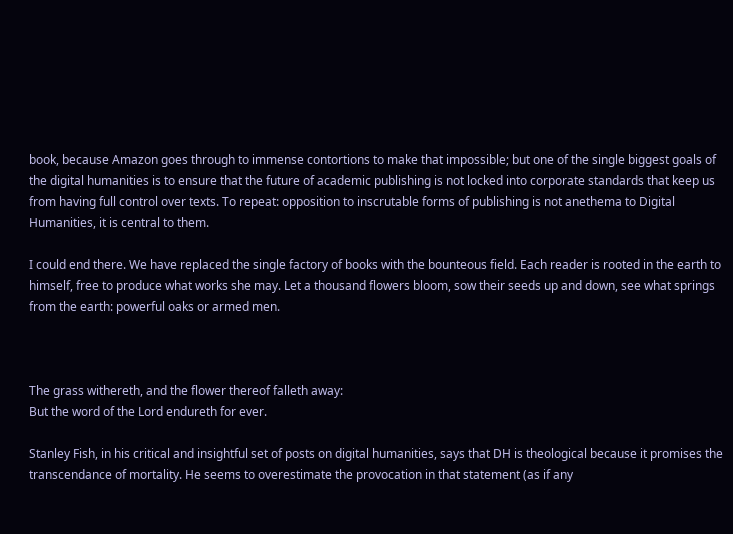book, because Amazon goes through to immense contortions to make that impossible; but one of the single biggest goals of the digital humanities is to ensure that the future of academic publishing is not locked into corporate standards that keep us from having full control over texts. To repeat: opposition to inscrutable forms of publishing is not anethema to Digital Humanities, it is central to them.

I could end there. We have replaced the single factory of books with the bounteous field. Each reader is rooted in the earth to himself, free to produce what works she may. Let a thousand flowers bloom, sow their seeds up and down, see what springs from the earth: powerful oaks or armed men.



The grass withereth, and the flower thereof falleth away:
But the word of the Lord endureth for ever.

Stanley Fish, in his critical and insightful set of posts on digital humanities, says that DH is theological because it promises the transcendance of mortality. He seems to overestimate the provocation in that statement (as if any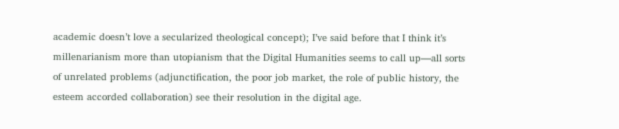academic doesn’t love a secularized theological concept); I’ve said before that I think it’s millenarianism more than utopianism that the Digital Humanities seems to call up—all sorts of unrelated problems (adjunctification, the poor job market, the role of public history, the esteem accorded collaboration) see their resolution in the digital age.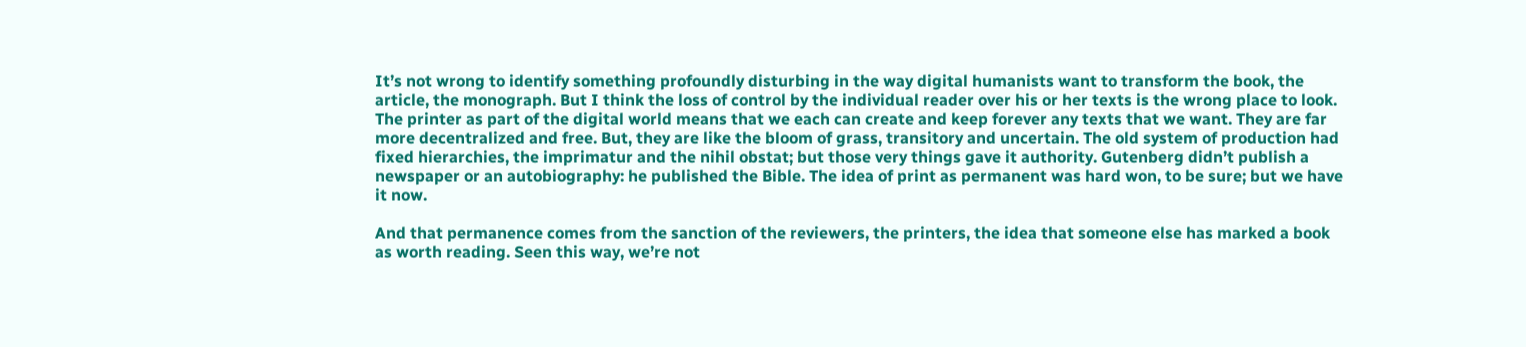It’s not wrong to identify something profoundly disturbing in the way digital humanists want to transform the book, the article, the monograph. But I think the loss of control by the individual reader over his or her texts is the wrong place to look. The printer as part of the digital world means that we each can create and keep forever any texts that we want. They are far more decentralized and free. But, they are like the bloom of grass, transitory and uncertain. The old system of production had fixed hierarchies, the imprimatur and the nihil obstat; but those very things gave it authority. Gutenberg didn’t publish a newspaper or an autobiography: he published the Bible. The idea of print as permanent was hard won, to be sure; but we have it now.

And that permanence comes from the sanction of the reviewers, the printers, the idea that someone else has marked a book as worth reading. Seen this way, we’re not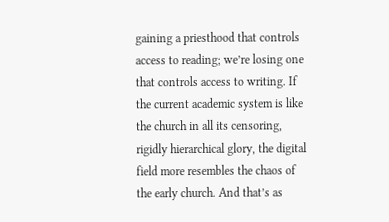gaining a priesthood that controls access to reading; we’re losing one that controls access to writing. If the current academic system is like the church in all its censoring, rigidly hierarchical glory, the digital field more resembles the chaos of the early church. And that’s as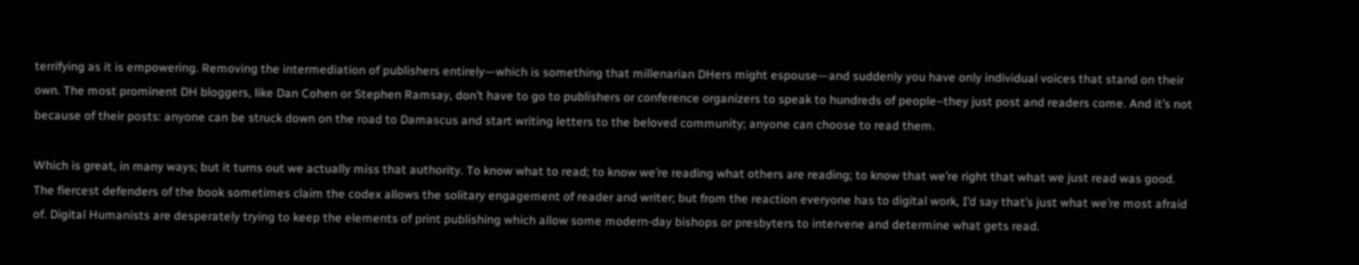terrifying as it is empowering. Removing the intermediation of publishers entirely—which is something that millenarian DHers might espouse—and suddenly you have only individual voices that stand on their own. The most prominent DH bloggers, like Dan Cohen or Stephen Ramsay, don’t have to go to publishers or conference organizers to speak to hundreds of people–they just post and readers come. And it’s not because of their posts: anyone can be struck down on the road to Damascus and start writing letters to the beloved community; anyone can choose to read them.

Which is great, in many ways; but it turns out we actually miss that authority. To know what to read; to know we’re reading what others are reading; to know that we’re right that what we just read was good. The fiercest defenders of the book sometimes claim the codex allows the solitary engagement of reader and writer; but from the reaction everyone has to digital work, I’d say that’s just what we’re most afraid of. Digital Humanists are desperately trying to keep the elements of print publishing which allow some modern-day bishops or presbyters to intervene and determine what gets read.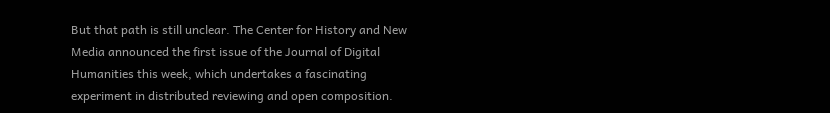But that path is still unclear. The Center for History and New Media announced the first issue of the Journal of Digital Humanities this week, which undertakes a fascinating experiment in distributed reviewing and open composition.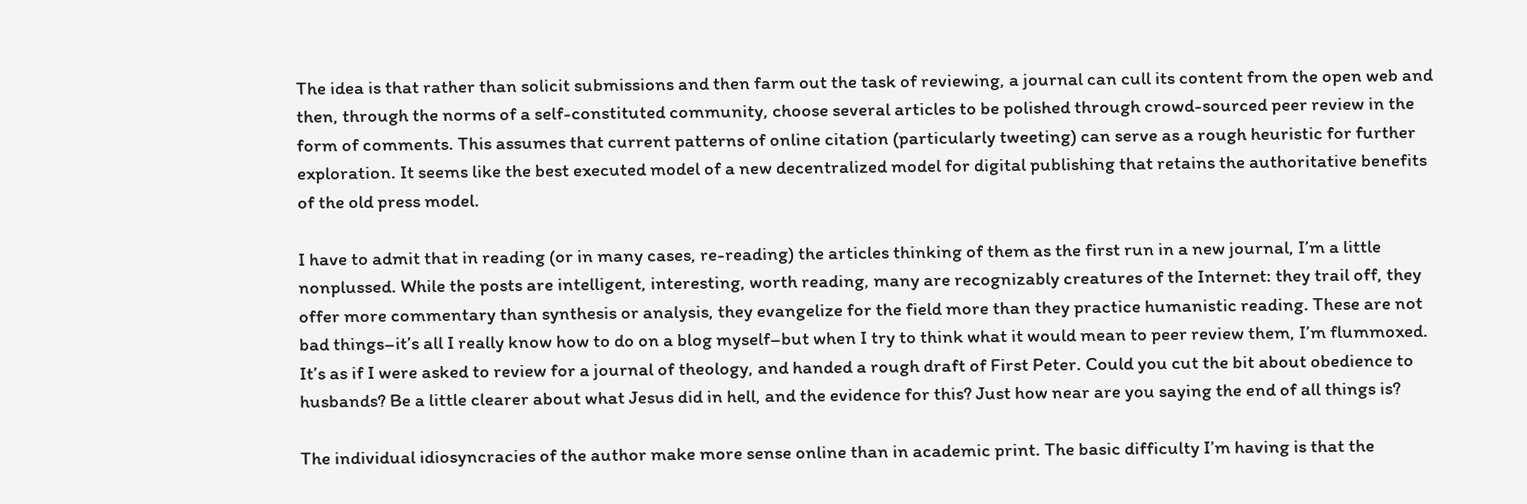The idea is that rather than solicit submissions and then farm out the task of reviewing, a journal can cull its content from the open web and then, through the norms of a self-constituted community, choose several articles to be polished through crowd-sourced peer review in the form of comments. This assumes that current patterns of online citation (particularly tweeting) can serve as a rough heuristic for further exploration. It seems like the best executed model of a new decentralized model for digital publishing that retains the authoritative benefits of the old press model.

I have to admit that in reading (or in many cases, re-reading) the articles thinking of them as the first run in a new journal, I’m a little nonplussed. While the posts are intelligent, interesting, worth reading, many are recognizably creatures of the Internet: they trail off, they offer more commentary than synthesis or analysis, they evangelize for the field more than they practice humanistic reading. These are not bad things–it’s all I really know how to do on a blog myself–but when I try to think what it would mean to peer review them, I’m flummoxed. It’s as if I were asked to review for a journal of theology, and handed a rough draft of First Peter. Could you cut the bit about obedience to husbands? Be a little clearer about what Jesus did in hell, and the evidence for this? Just how near are you saying the end of all things is?

The individual idiosyncracies of the author make more sense online than in academic print. The basic difficulty I’m having is that the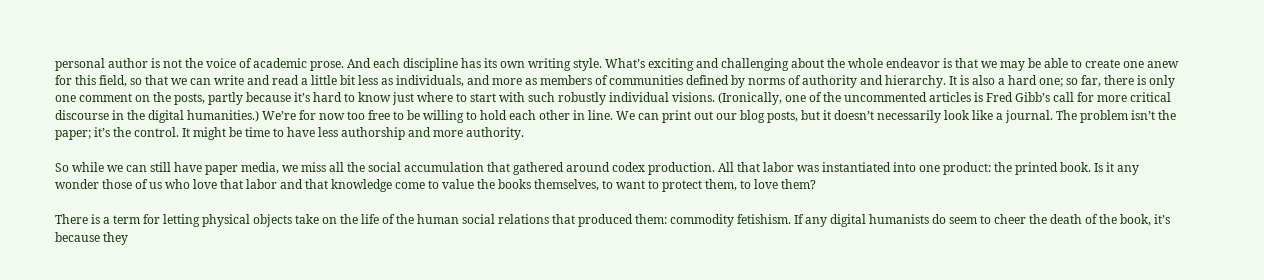personal author is not the voice of academic prose. And each discipline has its own writing style. What’s exciting and challenging about the whole endeavor is that we may be able to create one anew for this field, so that we can write and read a little bit less as individuals, and more as members of communities defined by norms of authority and hierarchy. It is also a hard one; so far, there is only one comment on the posts, partly because it’s hard to know just where to start with such robustly individual visions. (Ironically, one of the uncommented articles is Fred Gibb’s call for more critical discourse in the digital humanities.) We’re for now too free to be willing to hold each other in line. We can print out our blog posts, but it doesn’t necessarily look like a journal. The problem isn’t the paper; it’s the control. It might be time to have less authorship and more authority.

So while we can still have paper media, we miss all the social accumulation that gathered around codex production. All that labor was instantiated into one product: the printed book. Is it any wonder those of us who love that labor and that knowledge come to value the books themselves, to want to protect them, to love them?

There is a term for letting physical objects take on the life of the human social relations that produced them: commodity fetishism. If any digital humanists do seem to cheer the death of the book, it’s because they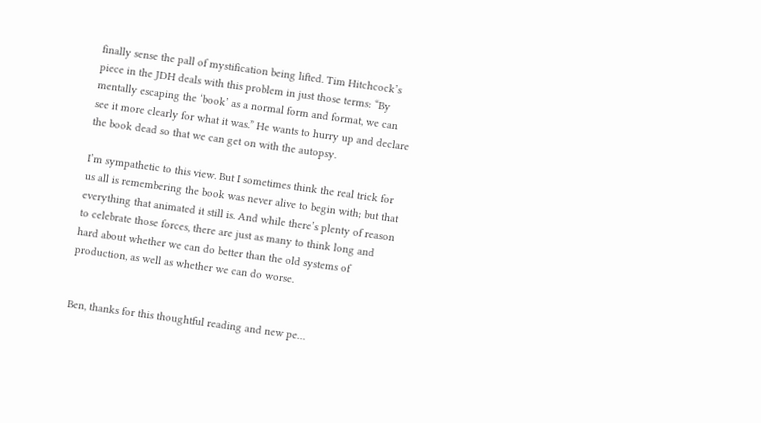finally sense the pall of mystification being lifted. Tim Hitchcock’s piece in the JDH deals with this problem in just those terms: “By mentally escaping the ‘book’ as a normal form and format, we can see it more clearly for what it was.” He wants to hurry up and declare the book dead so that we can get on with the autopsy.

I’m sympathetic to this view. But I sometimes think the real trick for us all is remembering the book was never alive to begin with; but that everything that animated it still is. And while there’s plenty of reason to celebrate those forces, there are just as many to think long and hard about whether we can do better than the old systems of production, as well as whether we can do worse.


Ben, thanks for this thoughtful reading and new pe…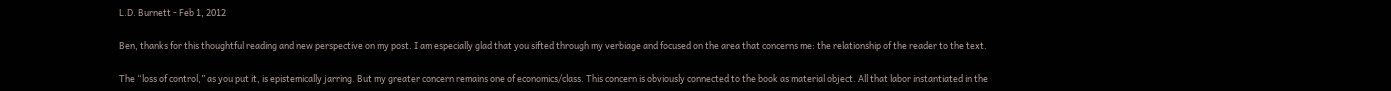L.D. Burnett - Feb 1, 2012

Ben, thanks for this thoughtful reading and new perspective on my post. I am especially glad that you sifted through my verbiage and focused on the area that concerns me: the relationship of the reader to the text.

The “loss of control,” as you put it, is epistemically jarring. But my greater concern remains one of economics/class. This concern is obviously connected to the book as material object. All that labor instantiated in the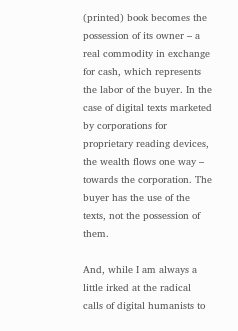(printed) book becomes the possession of its owner – a real commodity in exchange for cash, which represents the labor of the buyer. In the case of digital texts marketed by corporations for proprietary reading devices, the wealth flows one way – towards the corporation. The buyer has the use of the texts, not the possession of them.

And, while I am always a little irked at the radical calls of digital humanists to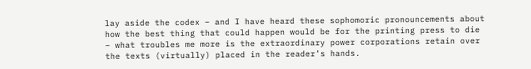lay aside the codex – and I have heard these sophomoric pronouncements about how the best thing that could happen would be for the printing press to die – what troubles me more is the extraordinary power corporations retain over the texts (virtually) placed in the reader’s hands.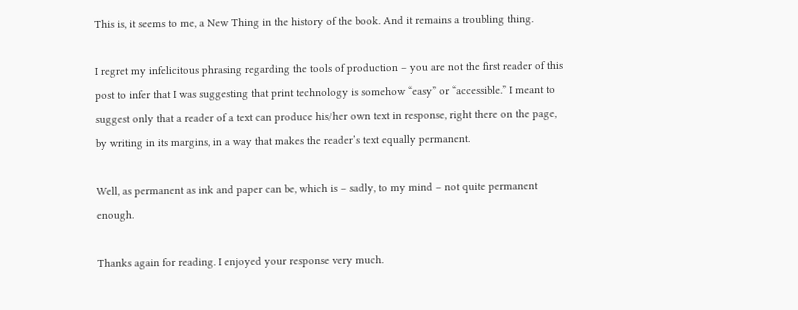This is, it seems to me, a New Thing in the history of the book. And it remains a troubling thing.

I regret my infelicitous phrasing regarding the tools of production – you are not the first reader of this post to infer that I was suggesting that print technology is somehow “easy” or “accessible.” I meant to suggest only that a reader of a text can produce his/her own text in response, right there on the page, by writing in its margins, in a way that makes the reader’s text equally permanent.

Well, as permanent as ink and paper can be, which is – sadly, to my mind – not quite permanent enough.

Thanks again for reading. I enjoyed your response very much.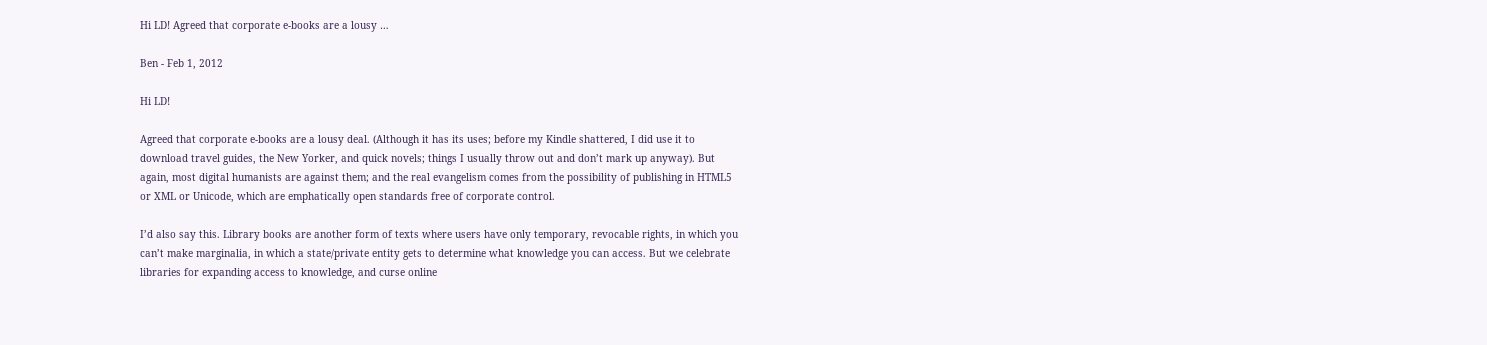Hi LD! Agreed that corporate e-books are a lousy …

Ben - Feb 1, 2012

Hi LD!

Agreed that corporate e-books are a lousy deal. (Although it has its uses; before my Kindle shattered, I did use it to download travel guides, the New Yorker, and quick novels; things I usually throw out and don’t mark up anyway). But again, most digital humanists are against them; and the real evangelism comes from the possibility of publishing in HTML5 or XML or Unicode, which are emphatically open standards free of corporate control.

I’d also say this. Library books are another form of texts where users have only temporary, revocable rights, in which you can’t make marginalia, in which a state/private entity gets to determine what knowledge you can access. But we celebrate libraries for expanding access to knowledge, and curse online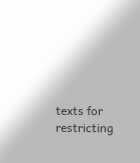texts for restricting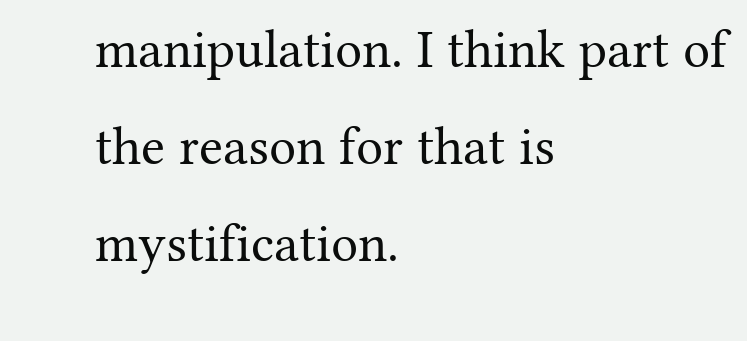manipulation. I think part of the reason for that is mystification.